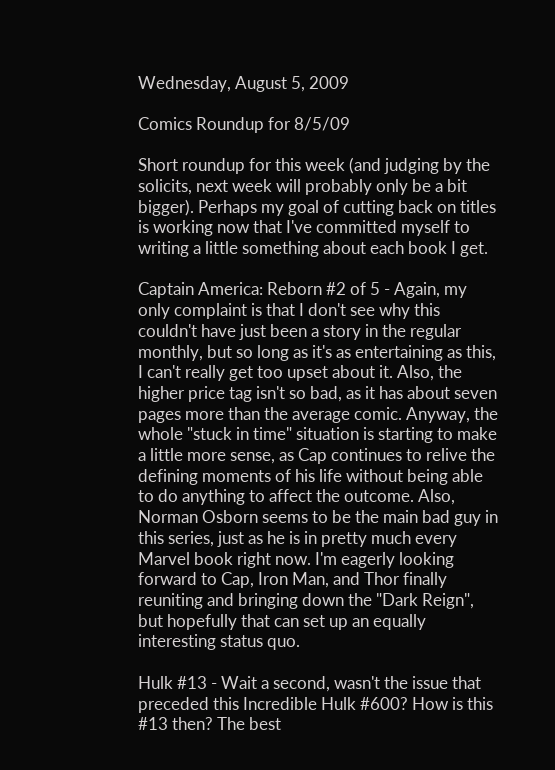Wednesday, August 5, 2009

Comics Roundup for 8/5/09

Short roundup for this week (and judging by the solicits, next week will probably only be a bit bigger). Perhaps my goal of cutting back on titles is working now that I've committed myself to writing a little something about each book I get.

Captain America: Reborn #2 of 5 - Again, my only complaint is that I don't see why this couldn't have just been a story in the regular monthly, but so long as it's as entertaining as this, I can't really get too upset about it. Also, the higher price tag isn't so bad, as it has about seven pages more than the average comic. Anyway, the whole "stuck in time" situation is starting to make a little more sense, as Cap continues to relive the defining moments of his life without being able to do anything to affect the outcome. Also, Norman Osborn seems to be the main bad guy in this series, just as he is in pretty much every Marvel book right now. I'm eagerly looking forward to Cap, Iron Man, and Thor finally reuniting and bringing down the "Dark Reign", but hopefully that can set up an equally interesting status quo.

Hulk #13 - Wait a second, wasn't the issue that preceded this Incredible Hulk #600? How is this #13 then? The best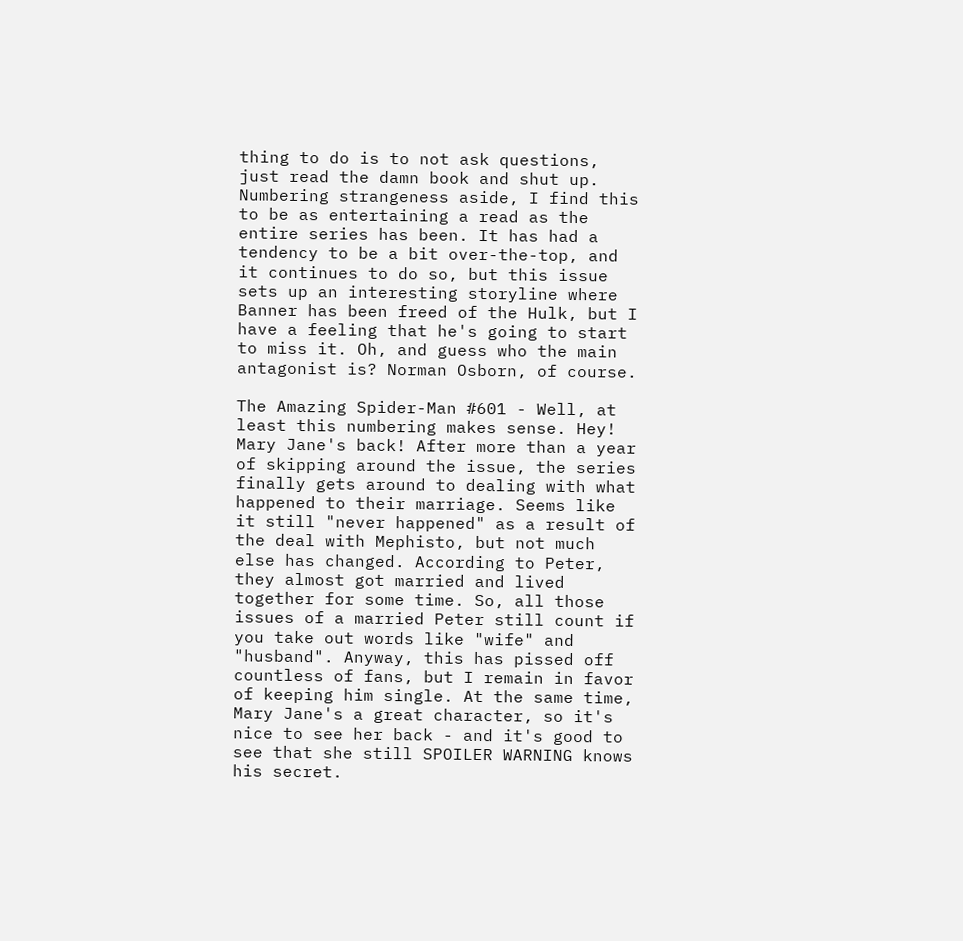thing to do is to not ask questions, just read the damn book and shut up. Numbering strangeness aside, I find this to be as entertaining a read as the entire series has been. It has had a tendency to be a bit over-the-top, and it continues to do so, but this issue sets up an interesting storyline where Banner has been freed of the Hulk, but I have a feeling that he's going to start to miss it. Oh, and guess who the main antagonist is? Norman Osborn, of course.

The Amazing Spider-Man #601 - Well, at least this numbering makes sense. Hey! Mary Jane's back! After more than a year of skipping around the issue, the series finally gets around to dealing with what happened to their marriage. Seems like it still "never happened" as a result of the deal with Mephisto, but not much else has changed. According to Peter, they almost got married and lived together for some time. So, all those issues of a married Peter still count if you take out words like "wife" and "husband". Anyway, this has pissed off countless of fans, but I remain in favor of keeping him single. At the same time, Mary Jane's a great character, so it's nice to see her back - and it's good to see that she still SPOILER WARNING knows his secret.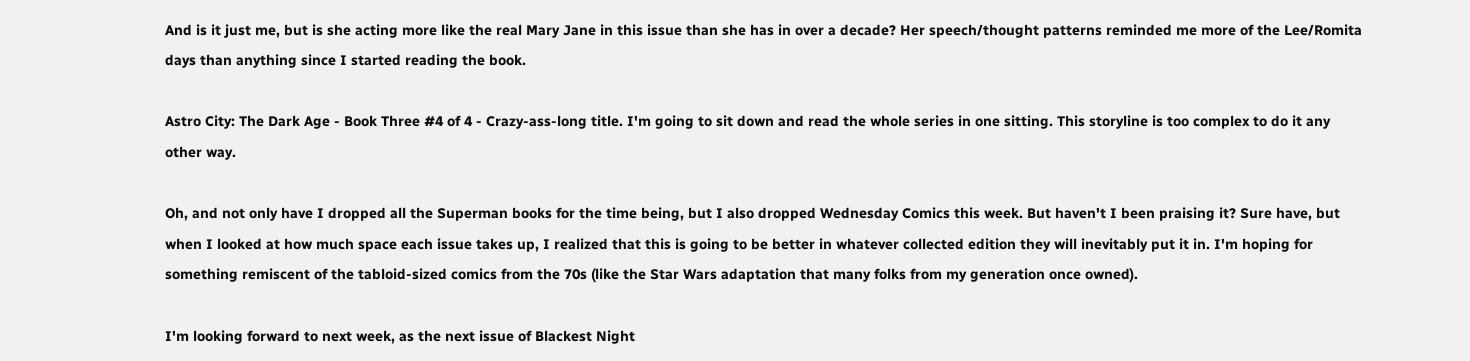And is it just me, but is she acting more like the real Mary Jane in this issue than she has in over a decade? Her speech/thought patterns reminded me more of the Lee/Romita days than anything since I started reading the book.

Astro City: The Dark Age - Book Three #4 of 4 - Crazy-ass-long title. I'm going to sit down and read the whole series in one sitting. This storyline is too complex to do it any other way.

Oh, and not only have I dropped all the Superman books for the time being, but I also dropped Wednesday Comics this week. But haven't I been praising it? Sure have, but when I looked at how much space each issue takes up, I realized that this is going to be better in whatever collected edition they will inevitably put it in. I'm hoping for something remiscent of the tabloid-sized comics from the 70s (like the Star Wars adaptation that many folks from my generation once owned).

I'm looking forward to next week, as the next issue of Blackest Night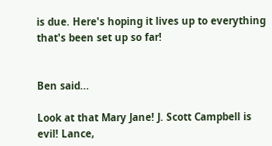is due. Here's hoping it lives up to everything that's been set up so far!


Ben said...

Look at that Mary Jane! J. Scott Campbell is evil! Lance,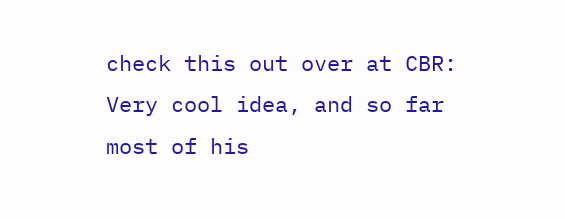check this out over at CBR:
Very cool idea, and so far most of his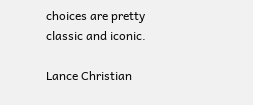choices are pretty classic and iconic.

Lance Christian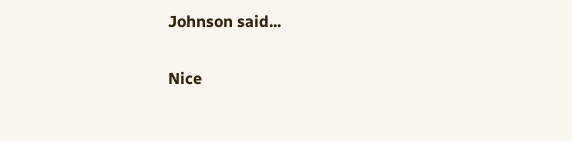Johnson said...

Nice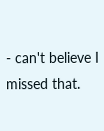- can't believe I missed that.